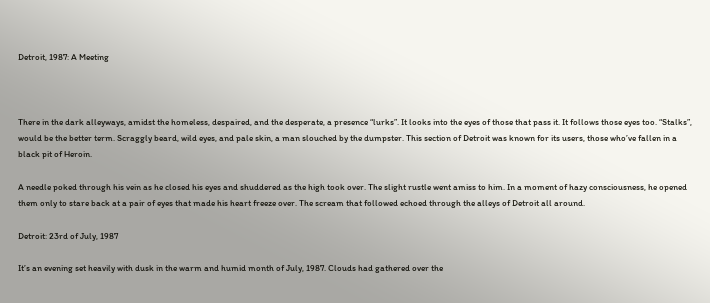Detroit, 1987: A Meeting



There in the dark alleyways, amidst the homeless, despaired, and the desperate, a presence “lurks”. It looks into the eyes of those that pass it. It follows those eyes too. “Stalks”, would be the better term. Scraggly beard, wild eyes, and pale skin, a man slouched by the dumpster. This section of Detroit was known for its users, those who’ve fallen in a black pit of Heroin.

A needle poked through his vein as he closed his eyes and shuddered as the high took over. The slight rustle went amiss to him. In a moment of hazy consciousness, he opened them only to stare back at a pair of eyes that made his heart freeze over. The scream that followed echoed through the alleys of Detroit all around.

Detroit: 23rd of July, 1987

It’s an evening set heavily with dusk in the warm and humid month of July, 1987. Clouds had gathered over the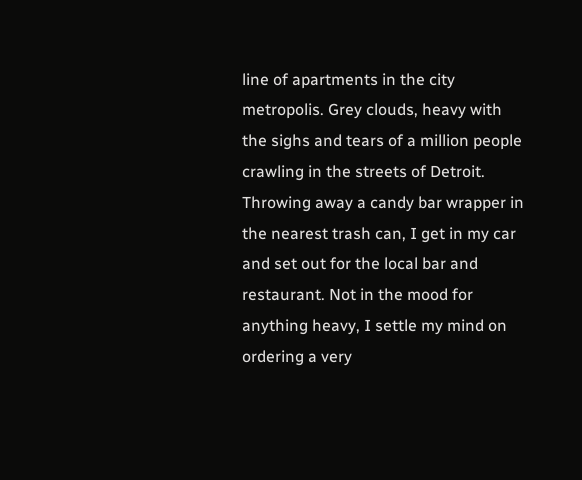line of apartments in the city metropolis. Grey clouds, heavy with the sighs and tears of a million people crawling in the streets of Detroit. Throwing away a candy bar wrapper in the nearest trash can, I get in my car and set out for the local bar and restaurant. Not in the mood for anything heavy, I settle my mind on ordering a very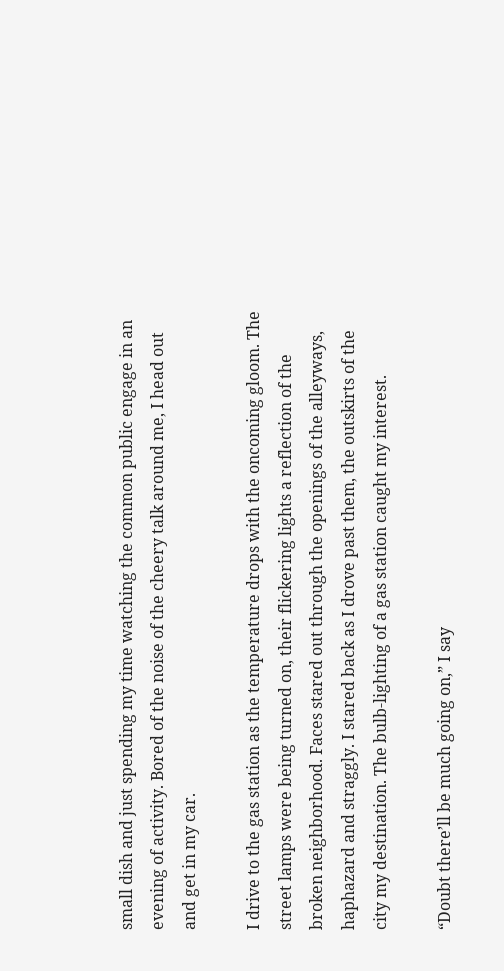small dish and just spending my time watching the common public engage in an evening of activity. Bored of the noise of the cheery talk around me, I head out and get in my car.

I drive to the gas station as the temperature drops with the oncoming gloom. The street lamps were being turned on, their flickering lights a reflection of the broken neighborhood. Faces stared out through the openings of the alleyways, haphazard and straggly. I stared back as I drove past them, the outskirts of the city my destination. The bulb-lighting of a gas station caught my interest.

“Doubt there’ll be much going on,” I say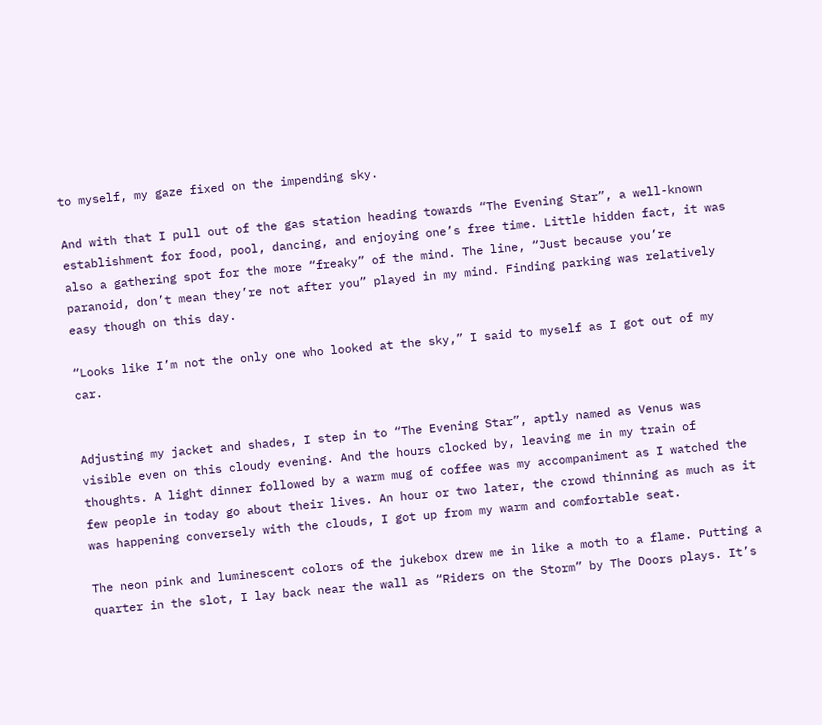to myself, my gaze fixed on the impending sky.

And with that I pull out of the gas station heading towards “The Evening Star”, a well-known establishment for food, pool, dancing, and enjoying one’s free time. Little hidden fact, it was also a gathering spot for the more “freaky” of the mind. The line, “Just because you’re paranoid, don’t mean they’re not after you” played in my mind. Finding parking was relatively easy though on this day.

“Looks like I’m not the only one who looked at the sky,” I said to myself as I got out of my car.


Adjusting my jacket and shades, I step in to “The Evening Star”, aptly named as Venus was visible even on this cloudy evening. And the hours clocked by, leaving me in my train of thoughts. A light dinner followed by a warm mug of coffee was my accompaniment as I watched the few people in today go about their lives. An hour or two later, the crowd thinning as much as it was happening conversely with the clouds, I got up from my warm and comfortable seat.

The neon pink and luminescent colors of the jukebox drew me in like a moth to a flame. Putting a quarter in the slot, I lay back near the wall as “Riders on the Storm” by The Doors plays. It’s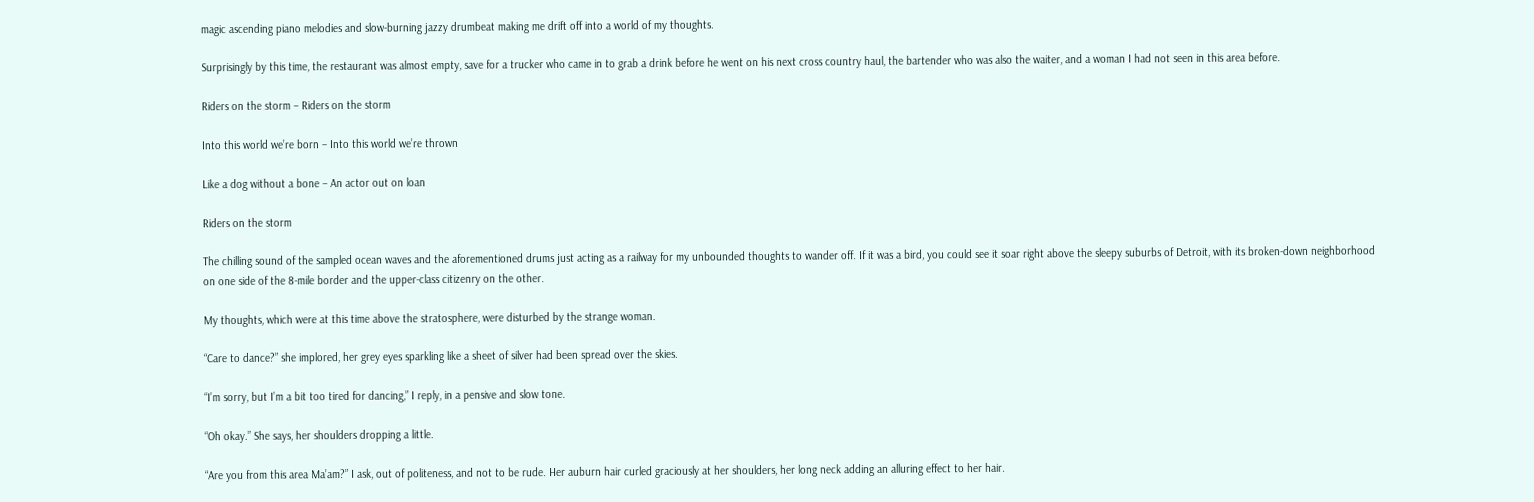magic ascending piano melodies and slow-burning jazzy drumbeat making me drift off into a world of my thoughts.

Surprisingly by this time, the restaurant was almost empty, save for a trucker who came in to grab a drink before he went on his next cross country haul, the bartender who was also the waiter, and a woman I had not seen in this area before.

Riders on the storm – Riders on the storm

Into this world we’re born – Into this world we’re thrown

Like a dog without a bone – An actor out on loan

Riders on the storm

The chilling sound of the sampled ocean waves and the aforementioned drums just acting as a railway for my unbounded thoughts to wander off. If it was a bird, you could see it soar right above the sleepy suburbs of Detroit, with its broken-down neighborhood on one side of the 8-mile border and the upper-class citizenry on the other.

My thoughts, which were at this time above the stratosphere, were disturbed by the strange woman.

“Care to dance?” she implored, her grey eyes sparkling like a sheet of silver had been spread over the skies.

“I’m sorry, but I’m a bit too tired for dancing,” I reply, in a pensive and slow tone.

“Oh okay.” She says, her shoulders dropping a little.

“Are you from this area Ma’am?” I ask, out of politeness, and not to be rude. Her auburn hair curled graciously at her shoulders, her long neck adding an alluring effect to her hair.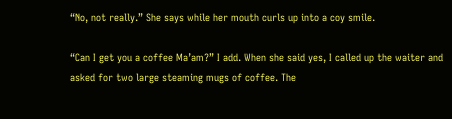“No, not really.” She says while her mouth curls up into a coy smile.

“Can I get you a coffee Ma’am?” I add. When she said yes, I called up the waiter and asked for two large steaming mugs of coffee. The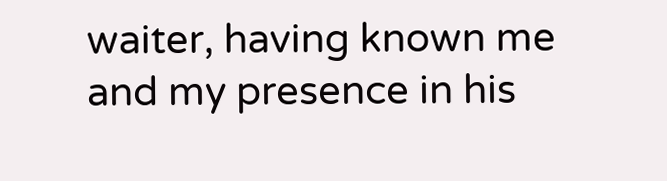waiter, having known me and my presence in his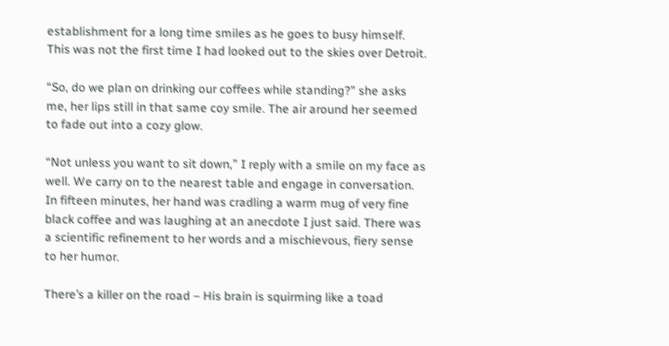establishment for a long time smiles as he goes to busy himself. This was not the first time I had looked out to the skies over Detroit.

“So, do we plan on drinking our coffees while standing?” she asks me, her lips still in that same coy smile. The air around her seemed to fade out into a cozy glow.

“Not unless you want to sit down,” I reply with a smile on my face as well. We carry on to the nearest table and engage in conversation. In fifteen minutes, her hand was cradling a warm mug of very fine black coffee and was laughing at an anecdote I just said. There was a scientific refinement to her words and a mischievous, fiery sense to her humor.

There’s a killer on the road – His brain is squirming like a toad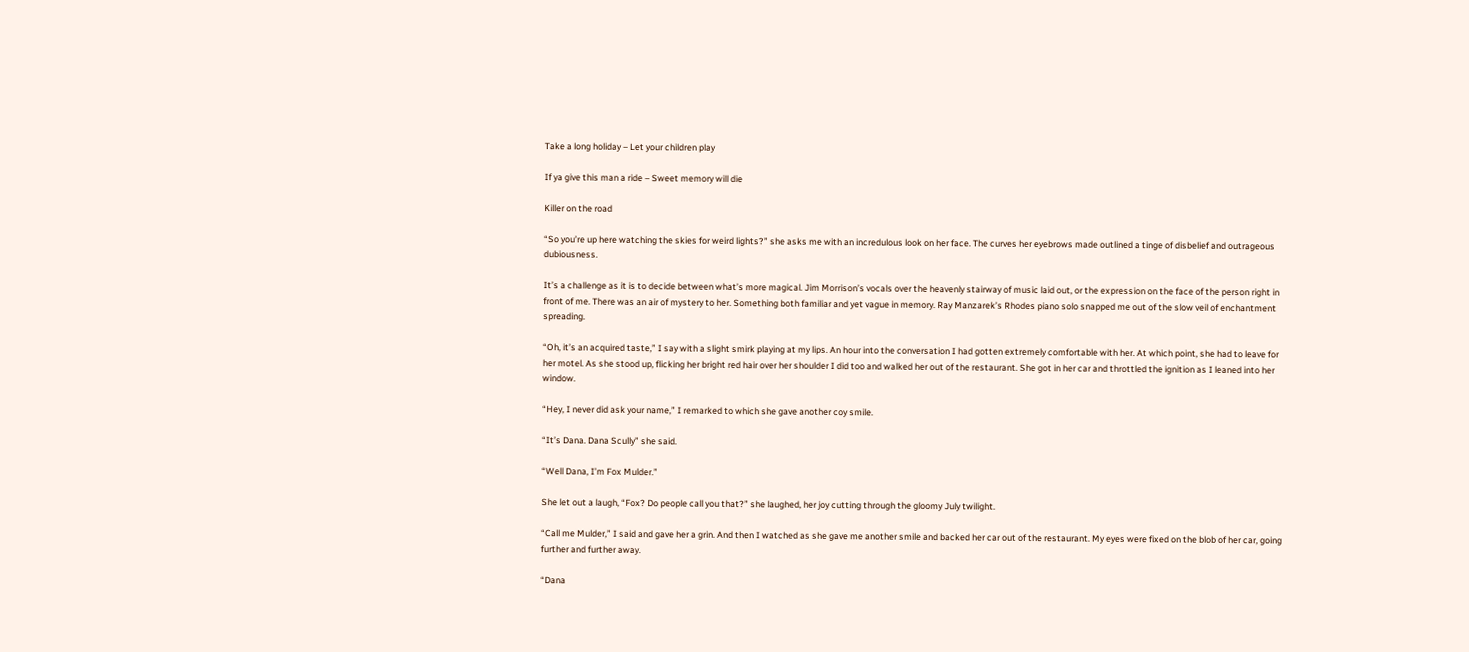Take a long holiday – Let your children play

If ya give this man a ride – Sweet memory will die

Killer on the road

“So you’re up here watching the skies for weird lights?” she asks me with an incredulous look on her face. The curves her eyebrows made outlined a tinge of disbelief and outrageous dubiousness.

It’s a challenge as it is to decide between what’s more magical. Jim Morrison’s vocals over the heavenly stairway of music laid out, or the expression on the face of the person right in front of me. There was an air of mystery to her. Something both familiar and yet vague in memory. Ray Manzarek’s Rhodes piano solo snapped me out of the slow veil of enchantment spreading.

“Oh, it’s an acquired taste,” I say with a slight smirk playing at my lips. An hour into the conversation I had gotten extremely comfortable with her. At which point, she had to leave for her motel. As she stood up, flicking her bright red hair over her shoulder I did too and walked her out of the restaurant. She got in her car and throttled the ignition as I leaned into her window.

“Hey, I never did ask your name,” I remarked to which she gave another coy smile.

“It’s Dana. Dana Scully” she said.

“Well Dana, I’m Fox Mulder.”

She let out a laugh, “Fox? Do people call you that?” she laughed, her joy cutting through the gloomy July twilight.

“Call me Mulder,” I said and gave her a grin. And then I watched as she gave me another smile and backed her car out of the restaurant. My eyes were fixed on the blob of her car, going further and further away.

“Dana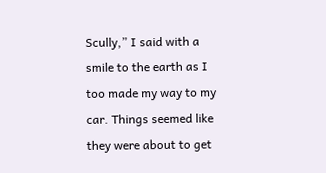Scully,” I said with a smile to the earth as I too made my way to my car. Things seemed like they were about to get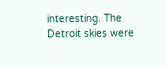interesting. The Detroit skies were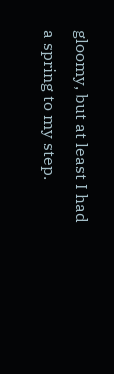gloomy, but at least I had a spring to my step.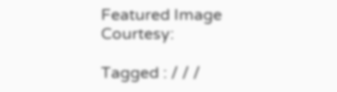Featured Image Courtesy:

Tagged : / / /